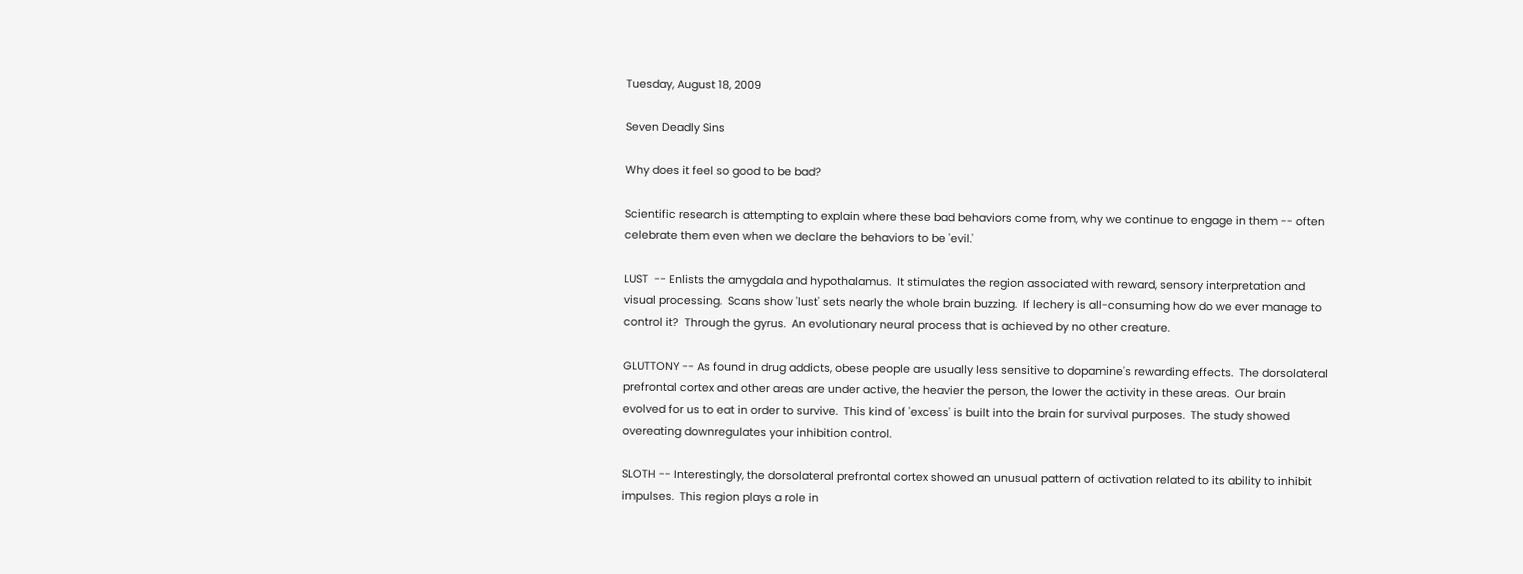Tuesday, August 18, 2009

Seven Deadly Sins

Why does it feel so good to be bad?

Scientific research is attempting to explain where these bad behaviors come from, why we continue to engage in them -- often celebrate them even when we declare the behaviors to be 'evil.'

LUST  -- Enlists the amygdala and hypothalamus.  It stimulates the region associated with reward, sensory interpretation and visual processing.  Scans show 'lust' sets nearly the whole brain buzzing.  If lechery is all-consuming how do we ever manage to control it?  Through the gyrus.  An evolutionary neural process that is achieved by no other creature.

GLUTTONY -- As found in drug addicts, obese people are usually less sensitive to dopamine's rewarding effects.  The dorsolateral prefrontal cortex and other areas are under active, the heavier the person, the lower the activity in these areas.  Our brain evolved for us to eat in order to survive.  This kind of 'excess' is built into the brain for survival purposes.  The study showed overeating downregulates your inhibition control.

SLOTH -- Interestingly, the dorsolateral prefrontal cortex showed an unusual pattern of activation related to its ability to inhibit impulses.  This region plays a role in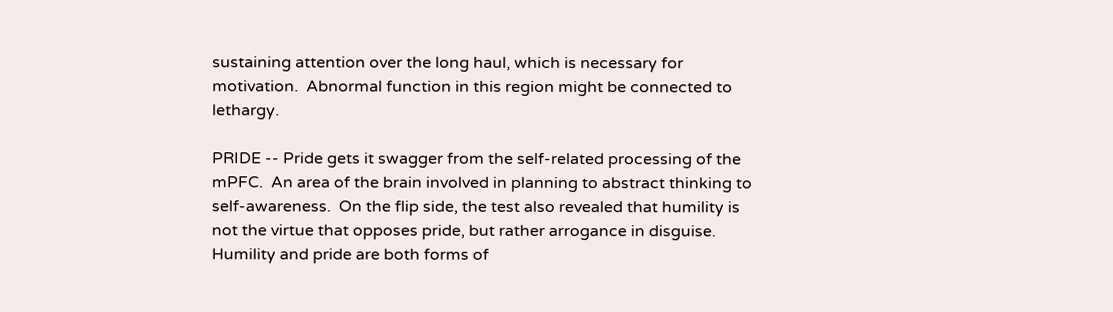sustaining attention over the long haul, which is necessary for motivation.  Abnormal function in this region might be connected to lethargy.

PRIDE -- Pride gets it swagger from the self-related processing of the mPFC.  An area of the brain involved in planning to abstract thinking to self-awareness.  On the flip side, the test also revealed that humility is not the virtue that opposes pride, but rather arrogance in disguise. Humility and pride are both forms of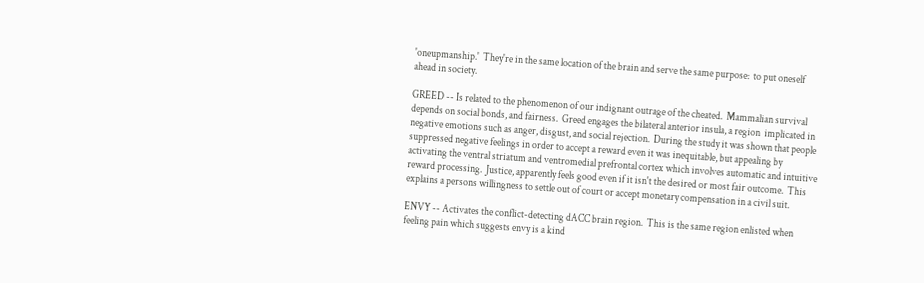'oneupmanship.'  They're in the same location of the brain and serve the same purpose:  to put oneself ahead in society.

GREED -- Is related to the phenomenon of our indignant outrage of the cheated.  Mammalian survival depends on social bonds, and fairness.  Greed engages the bilateral anterior insula, a region  implicated in negative emotions such as anger, disgust, and social rejection.  During the study it was shown that people suppressed negative feelings in order to accept a reward even it was inequitable, but appealing by activating the ventral striatum and ventromedial prefrontal cortex which involves automatic and intuitive reward processing.  Justice, apparently feels good even if it isn't the desired or most fair outcome.  This explains a persons willingness to settle out of court or accept monetary compensation in a civil suit.

ENVY -- Activates the conflict-detecting dACC brain region.  This is the same region enlisted when feeling pain which suggests envy is a kind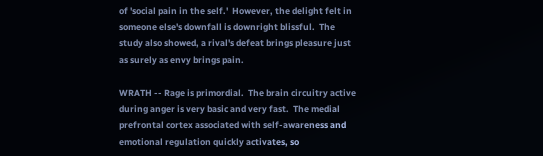of 'social pain in the self.'  However, the delight felt in someone else's downfall is downright blissful.  The study also showed, a rival's defeat brings pleasure just as surely as envy brings pain.

WRATH -- Rage is primordial.  The brain circuitry active during anger is very basic and very fast.  The medial prefrontal cortex associated with self-awareness and emotional regulation quickly activates, so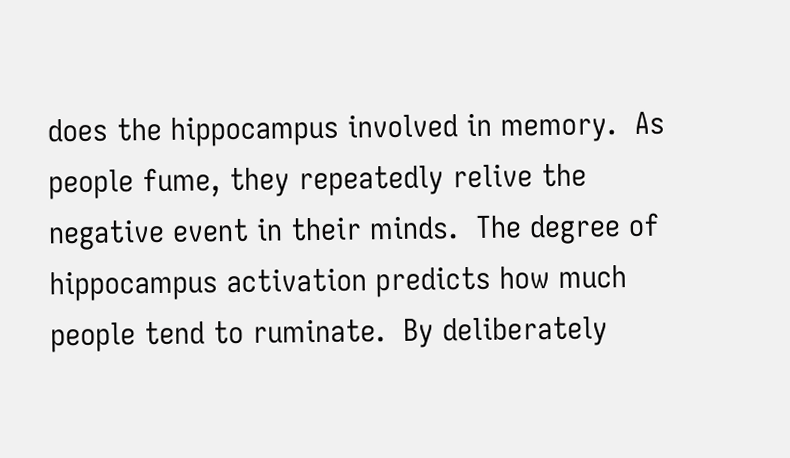does the hippocampus involved in memory.  As people fume, they repeatedly relive the negative event in their minds.  The degree of hippocampus activation predicts how much people tend to ruminate.  By deliberately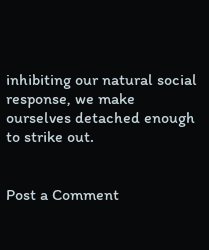inhibiting our natural social response, we make ourselves detached enough to strike out.


Post a Comment